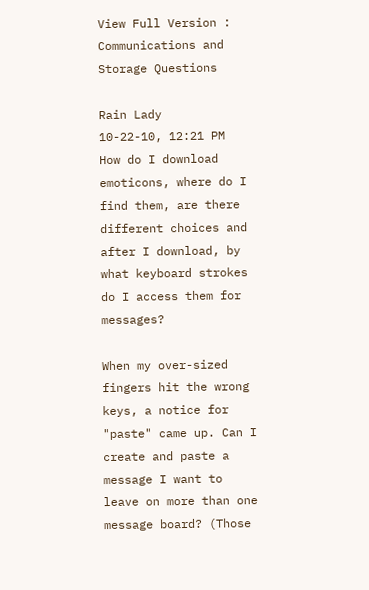View Full Version : Communications and Storage Questions

Rain Lady
10-22-10, 12:21 PM
How do I download emoticons, where do I find them, are there different choices and after I download, by what keyboard strokes do I access them for messages?

When my over-sized fingers hit the wrong keys, a notice for "paste" came up. Can I create and paste a message I want to leave on more than one message board? (Those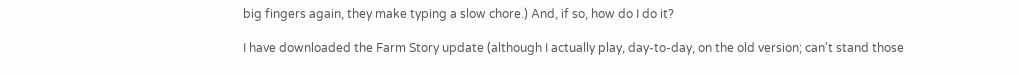big fingers again, they make typing a slow chore.) And, if so, how do I do it?

I have downloaded the Farm Story update (although I actually play, day-to-day, on the old version; can't stand those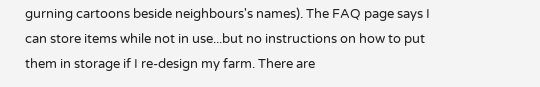gurning cartoons beside neighbours's names). The FAQ page says I can store items while not in use...but no instructions on how to put them in storage if I re-design my farm. There are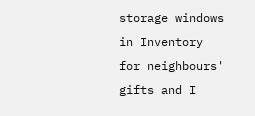storage windows in Inventory for neighbours' gifts and I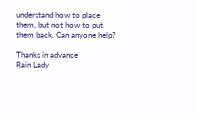understand how to place them, but not how to put them back. Can anyone help?

Thanks in advance
Rain Lady